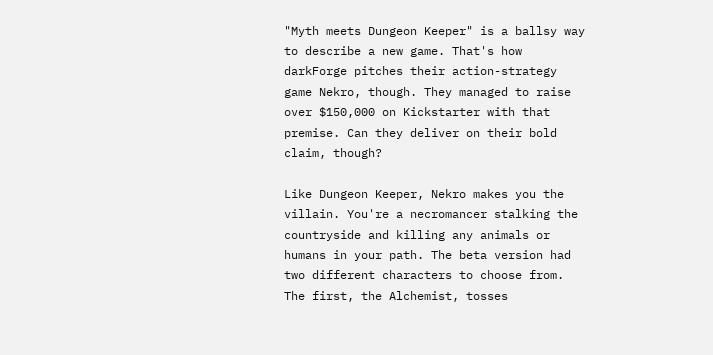"Myth meets Dungeon Keeper" is a ballsy way to describe a new game. That's how darkForge pitches their action-strategy game Nekro, though. They managed to raise over $150,000 on Kickstarter with that premise. Can they deliver on their bold claim, though?

Like Dungeon Keeper, Nekro makes you the villain. You're a necromancer stalking the countryside and killing any animals or humans in your path. The beta version had two different characters to choose from. The first, the Alchemist, tosses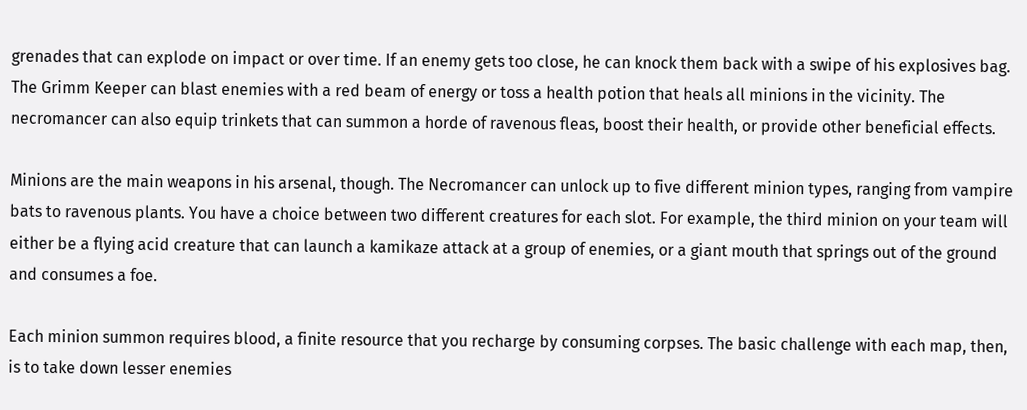grenades that can explode on impact or over time. If an enemy gets too close, he can knock them back with a swipe of his explosives bag. The Grimm Keeper can blast enemies with a red beam of energy or toss a health potion that heals all minions in the vicinity. The necromancer can also equip trinkets that can summon a horde of ravenous fleas, boost their health, or provide other beneficial effects.

Minions are the main weapons in his arsenal, though. The Necromancer can unlock up to five different minion types, ranging from vampire bats to ravenous plants. You have a choice between two different creatures for each slot. For example, the third minion on your team will either be a flying acid creature that can launch a kamikaze attack at a group of enemies, or a giant mouth that springs out of the ground and consumes a foe.

Each minion summon requires blood, a finite resource that you recharge by consuming corpses. The basic challenge with each map, then, is to take down lesser enemies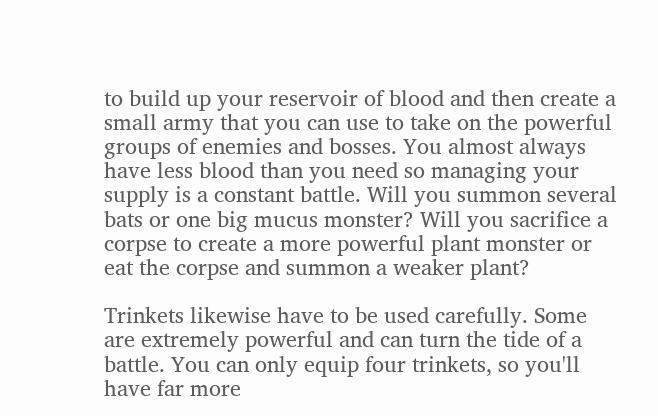to build up your reservoir of blood and then create a small army that you can use to take on the powerful groups of enemies and bosses. You almost always have less blood than you need so managing your supply is a constant battle. Will you summon several bats or one big mucus monster? Will you sacrifice a corpse to create a more powerful plant monster or eat the corpse and summon a weaker plant?

Trinkets likewise have to be used carefully. Some are extremely powerful and can turn the tide of a battle. You can only equip four trinkets, so you'll have far more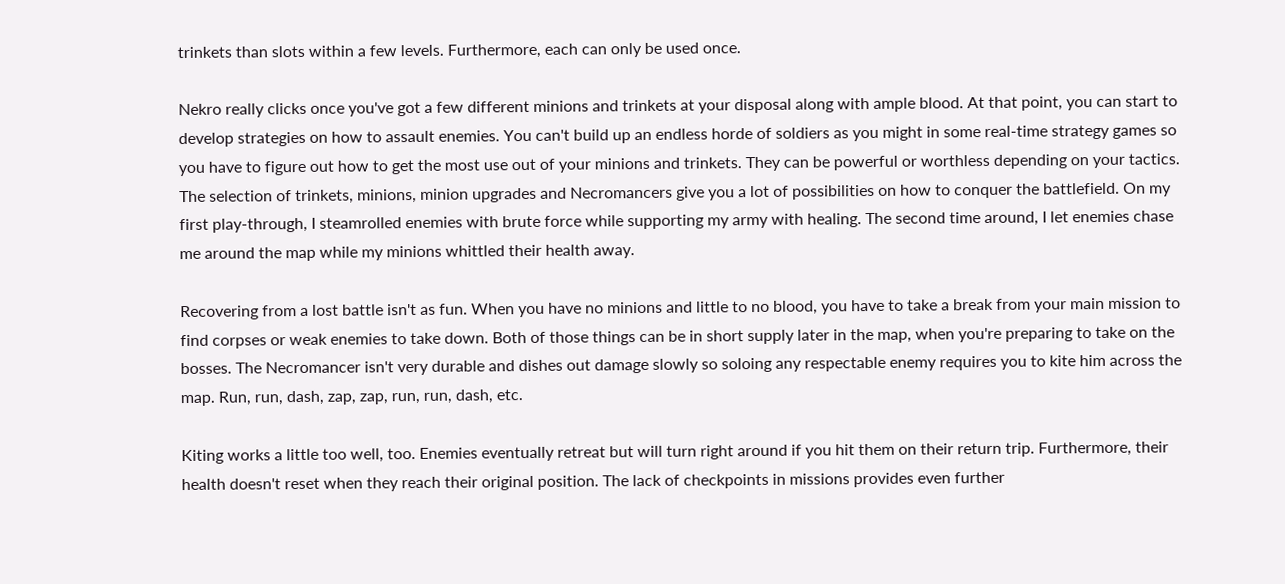trinkets than slots within a few levels. Furthermore, each can only be used once.

Nekro really clicks once you've got a few different minions and trinkets at your disposal along with ample blood. At that point, you can start to develop strategies on how to assault enemies. You can't build up an endless horde of soldiers as you might in some real-time strategy games so you have to figure out how to get the most use out of your minions and trinkets. They can be powerful or worthless depending on your tactics.
The selection of trinkets, minions, minion upgrades and Necromancers give you a lot of possibilities on how to conquer the battlefield. On my first play-through, I steamrolled enemies with brute force while supporting my army with healing. The second time around, I let enemies chase me around the map while my minions whittled their health away.

Recovering from a lost battle isn't as fun. When you have no minions and little to no blood, you have to take a break from your main mission to find corpses or weak enemies to take down. Both of those things can be in short supply later in the map, when you're preparing to take on the bosses. The Necromancer isn't very durable and dishes out damage slowly so soloing any respectable enemy requires you to kite him across the map. Run, run, dash, zap, zap, run, run, dash, etc.

Kiting works a little too well, too. Enemies eventually retreat but will turn right around if you hit them on their return trip. Furthermore, their health doesn't reset when they reach their original position. The lack of checkpoints in missions provides even further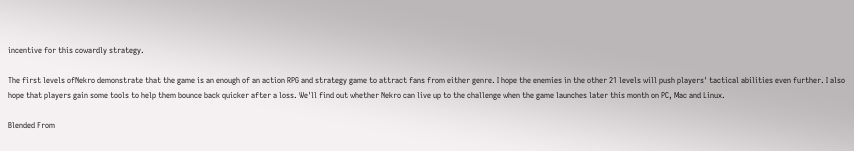incentive for this cowardly strategy.

The first levels ofNekro demonstrate that the game is an enough of an action RPG and strategy game to attract fans from either genre. I hope the enemies in the other 21 levels will push players' tactical abilities even further. I also hope that players gain some tools to help them bounce back quicker after a loss. We'll find out whether Nekro can live up to the challenge when the game launches later this month on PC, Mac and Linux.

Blended From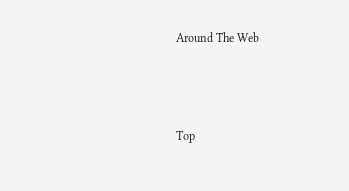Around The Web



Top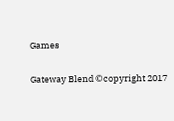Games

Gateway Blend ©copyright 2017